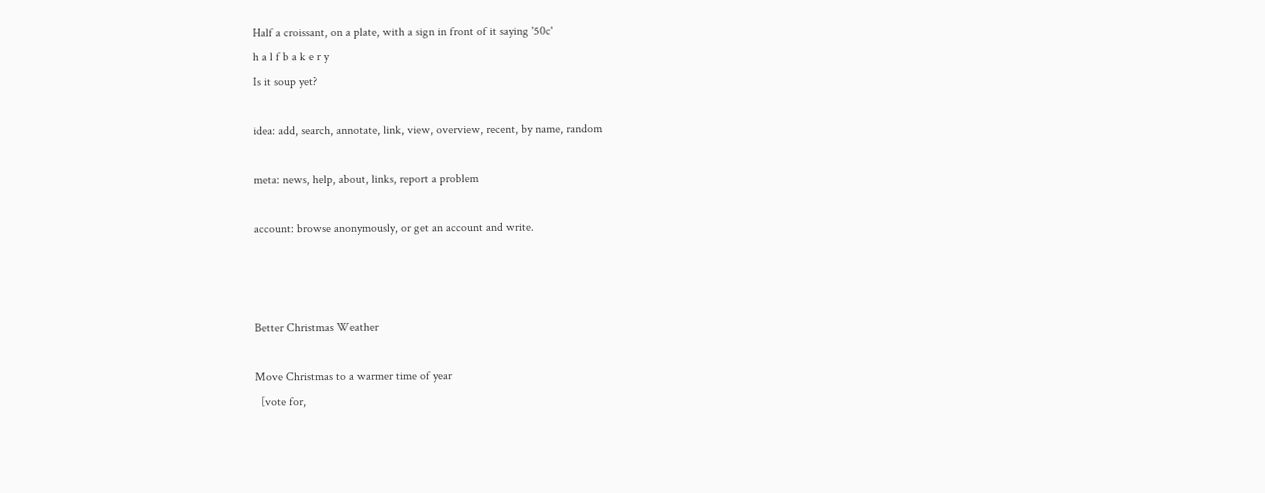Half a croissant, on a plate, with a sign in front of it saying '50c'
h a l f b a k e r y
Is it soup yet?

idea: add, search, annotate, link, view, overview, recent, by name, random

meta: news, help, about, links, report a problem

account: browse anonymously, or get an account and write.



Better Christmas Weather

Move Christmas to a warmer time of year
  [vote for,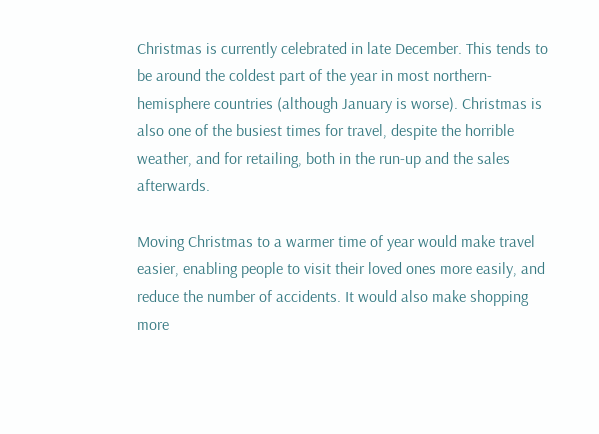Christmas is currently celebrated in late December. This tends to be around the coldest part of the year in most northern-hemisphere countries (although January is worse). Christmas is also one of the busiest times for travel, despite the horrible weather, and for retailing, both in the run-up and the sales afterwards.

Moving Christmas to a warmer time of year would make travel easier, enabling people to visit their loved ones more easily, and reduce the number of accidents. It would also make shopping more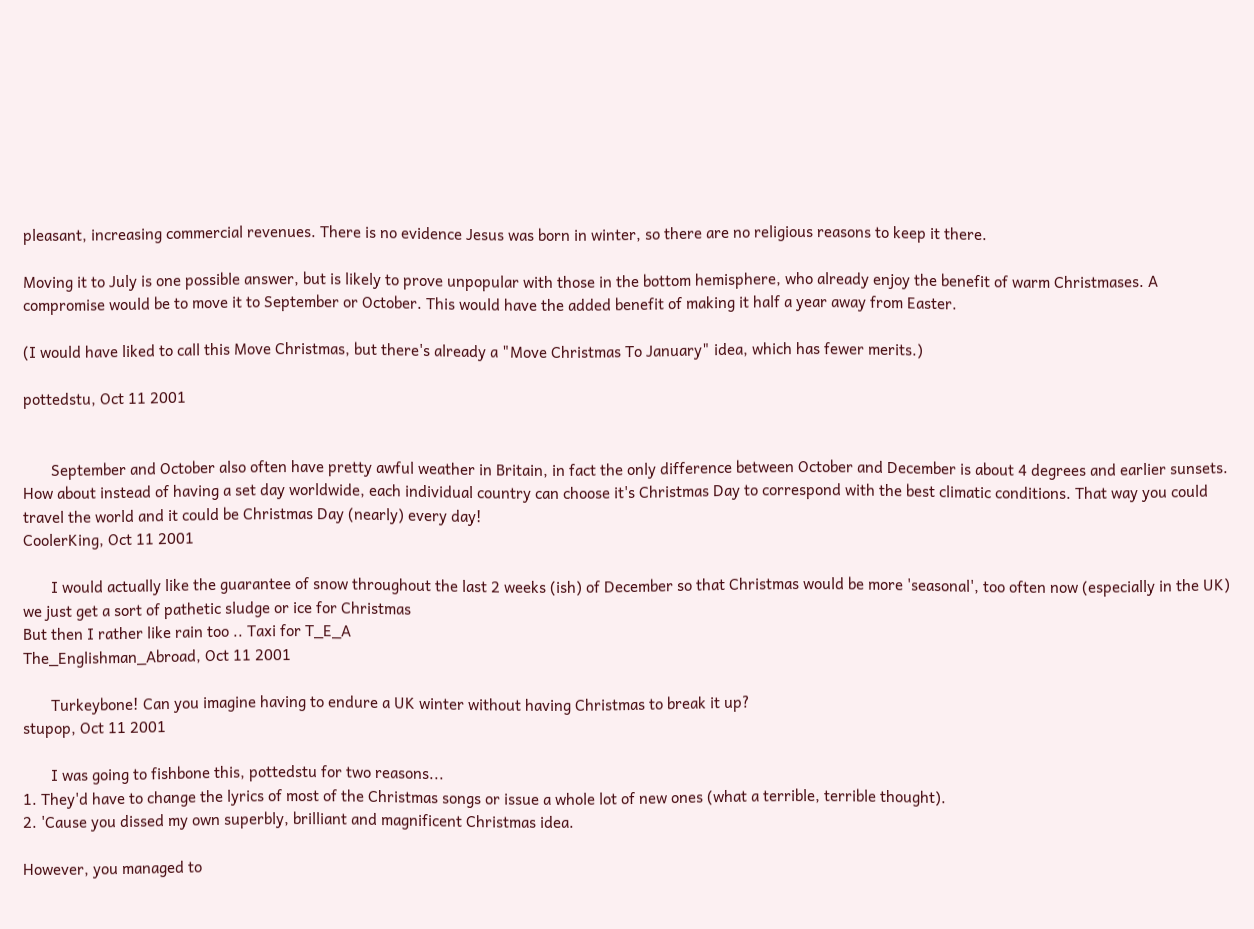pleasant, increasing commercial revenues. There is no evidence Jesus was born in winter, so there are no religious reasons to keep it there.

Moving it to July is one possible answer, but is likely to prove unpopular with those in the bottom hemisphere, who already enjoy the benefit of warm Christmases. A compromise would be to move it to September or October. This would have the added benefit of making it half a year away from Easter.

(I would have liked to call this Move Christmas, but there's already a "Move Christmas To January" idea, which has fewer merits.)

pottedstu, Oct 11 2001


       September and October also often have pretty awful weather in Britain, in fact the only difference between October and December is about 4 degrees and earlier sunsets. How about instead of having a set day worldwide, each individual country can choose it's Christmas Day to correspond with the best climatic conditions. That way you could travel the world and it could be Christmas Day (nearly) every day!
CoolerKing, Oct 11 2001

       I would actually like the guarantee of snow throughout the last 2 weeks (ish) of December so that Christmas would be more 'seasonal', too often now (especially in the UK) we just get a sort of pathetic sludge or ice for Christmas
But then I rather like rain too .. Taxi for T_E_A
The_Englishman_Abroad, Oct 11 2001

       Turkeybone! Can you imagine having to endure a UK winter without having Christmas to break it up?
stupop, Oct 11 2001

       I was going to fishbone this, pottedstu for two reasons...
1. They'd have to change the lyrics of most of the Christmas songs or issue a whole lot of new ones (what a terrible, terrible thought).
2. 'Cause you dissed my own superbly, brilliant and magnificent Christmas idea.

However, you managed to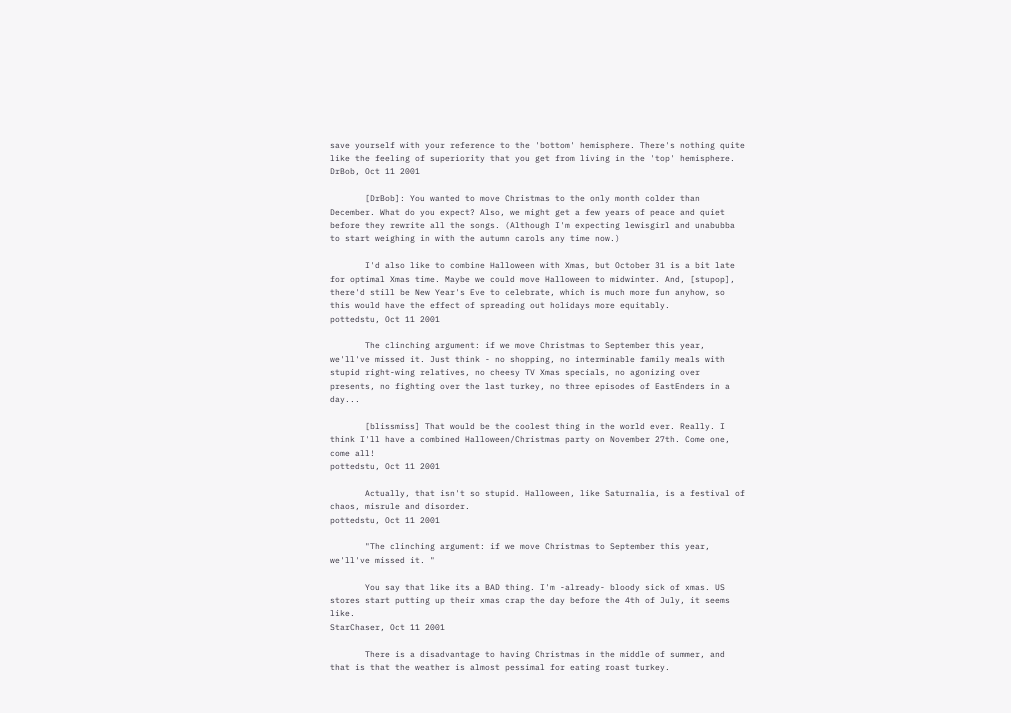save yourself with your reference to the 'bottom' hemisphere. There's nothing quite like the feeling of superiority that you get from living in the 'top' hemisphere.
DrBob, Oct 11 2001

       [DrBob]: You wanted to move Christmas to the only month colder than December. What do you expect? Also, we might get a few years of peace and quiet before they rewrite all the songs. (Although I'm expecting lewisgirl and unabubba to start weighing in with the autumn carols any time now.)

       I'd also like to combine Halloween with Xmas, but October 31 is a bit late for optimal Xmas time. Maybe we could move Halloween to midwinter. And, [stupop], there'd still be New Year's Eve to celebrate, which is much more fun anyhow, so this would have the effect of spreading out holidays more equitably.
pottedstu, Oct 11 2001

       The clinching argument: if we move Christmas to September this year, we'll've missed it. Just think - no shopping, no interminable family meals with stupid right-wing relatives, no cheesy TV Xmas specials, no agonizing over presents, no fighting over the last turkey, no three episodes of EastEnders in a day...

       [blissmiss] That would be the coolest thing in the world ever. Really. I think I'll have a combined Halloween/Christmas party on November 27th. Come one, come all!
pottedstu, Oct 11 2001

       Actually, that isn't so stupid. Halloween, like Saturnalia, is a festival of chaos, misrule and disorder.
pottedstu, Oct 11 2001

       "The clinching argument: if we move Christmas to September this year, we'll've missed it. "

       You say that like its a BAD thing. I'm -already- bloody sick of xmas. US stores start putting up their xmas crap the day before the 4th of July, it seems like.
StarChaser, Oct 11 2001

       There is a disadvantage to having Christmas in the middle of summer, and that is that the weather is almost pessimal for eating roast turkey.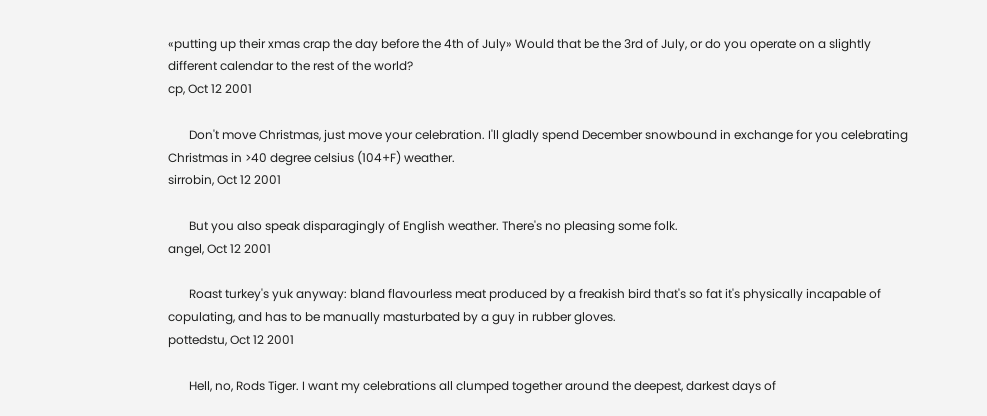«putting up their xmas crap the day before the 4th of July» Would that be the 3rd of July, or do you operate on a slightly different calendar to the rest of the world?
cp, Oct 12 2001

       Don't move Christmas, just move your celebration. I'll gladly spend December snowbound in exchange for you celebrating Christmas in >40 degree celsius (104+F) weather.
sirrobin, Oct 12 2001

       But you also speak disparagingly of English weather. There's no pleasing some folk.
angel, Oct 12 2001

       Roast turkey's yuk anyway: bland flavourless meat produced by a freakish bird that's so fat it's physically incapable of copulating, and has to be manually masturbated by a guy in rubber gloves.
pottedstu, Oct 12 2001

       Hell, no, Rods Tiger. I want my celebrations all clumped together around the deepest, darkest days of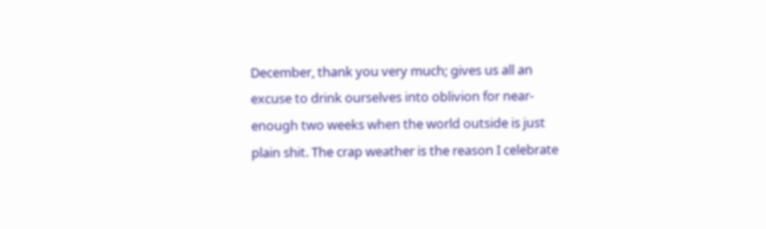December, thank you very much; gives us all an excuse to drink ourselves into oblivion for near-enough two weeks when the world outside is just plain shit. The crap weather is the reason I celebrate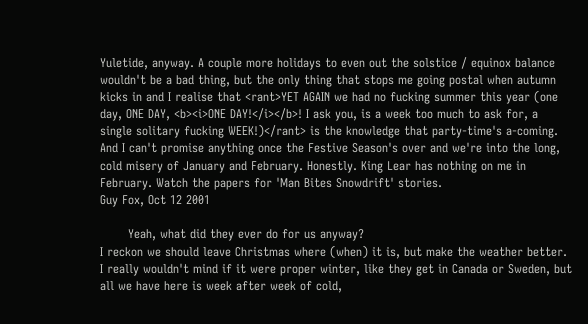Yuletide, anyway. A couple more holidays to even out the solstice / equinox balance wouldn't be a bad thing, but the only thing that stops me going postal when autumn kicks in and I realise that <rant>YET AGAIN we had no fucking summer this year (one day, ONE DAY, <b><i>ONE DAY!</i></b>! I ask you, is a week too much to ask for, a single solitary fucking WEEK!)</rant> is the knowledge that party-time's a-coming. And I can't promise anything once the Festive Season's over and we're into the long, cold misery of January and February. Honestly. King Lear has nothing on me in February. Watch the papers for 'Man Bites Snowdrift' stories.
Guy Fox, Oct 12 2001

       Yeah, what did they ever do for us anyway?
I reckon we should leave Christmas where (when) it is, but make the weather better. I really wouldn't mind if it were proper winter, like they get in Canada or Sweden, but all we have here is week after week of cold,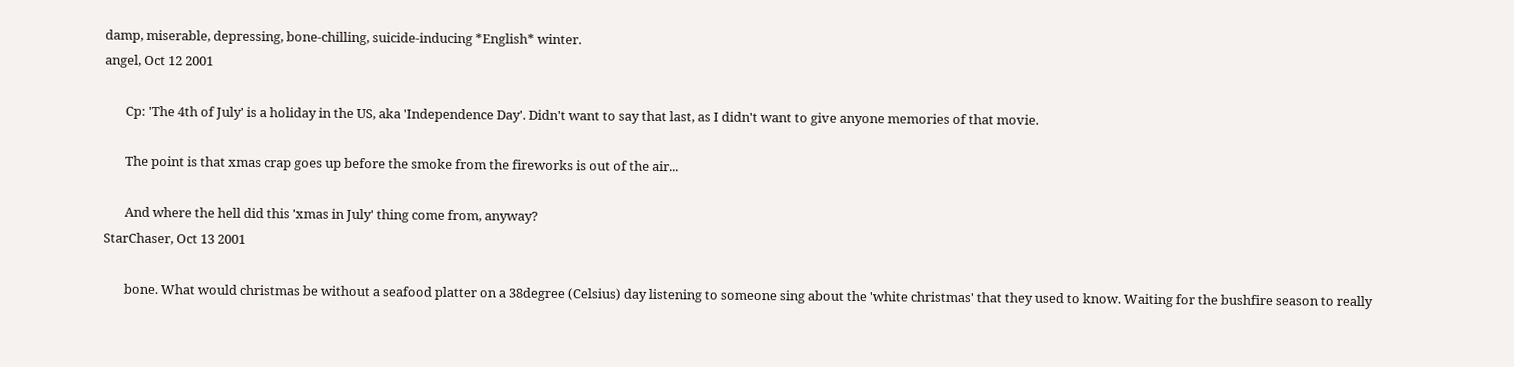damp, miserable, depressing, bone-chilling, suicide-inducing *English* winter.
angel, Oct 12 2001

       Cp: 'The 4th of July' is a holiday in the US, aka 'Independence Day'. Didn't want to say that last, as I didn't want to give anyone memories of that movie.

       The point is that xmas crap goes up before the smoke from the fireworks is out of the air...

       And where the hell did this 'xmas in July' thing come from, anyway?
StarChaser, Oct 13 2001

       bone. What would christmas be without a seafood platter on a 38degree (Celsius) day listening to someone sing about the 'white christmas' that they used to know. Waiting for the bushfire season to really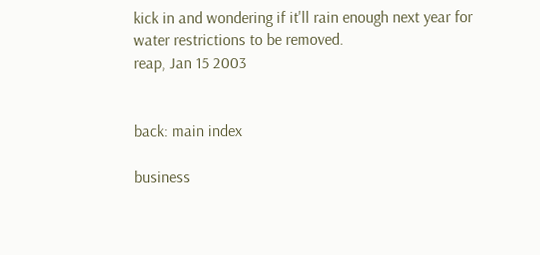kick in and wondering if it'll rain enough next year for water restrictions to be removed.
reap, Jan 15 2003


back: main index

business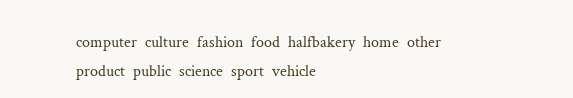computer  culture  fashion  food  halfbakery  home  other  product  public  science  sport  vehicle